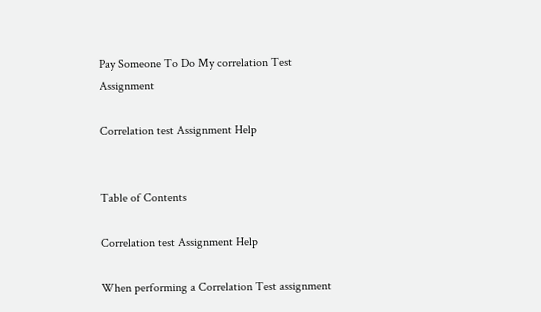Pay Someone To Do My correlation Test Assignment

Correlation test Assignment Help


Table of Contents

Correlation test Assignment Help

When performing a Correlation Test assignment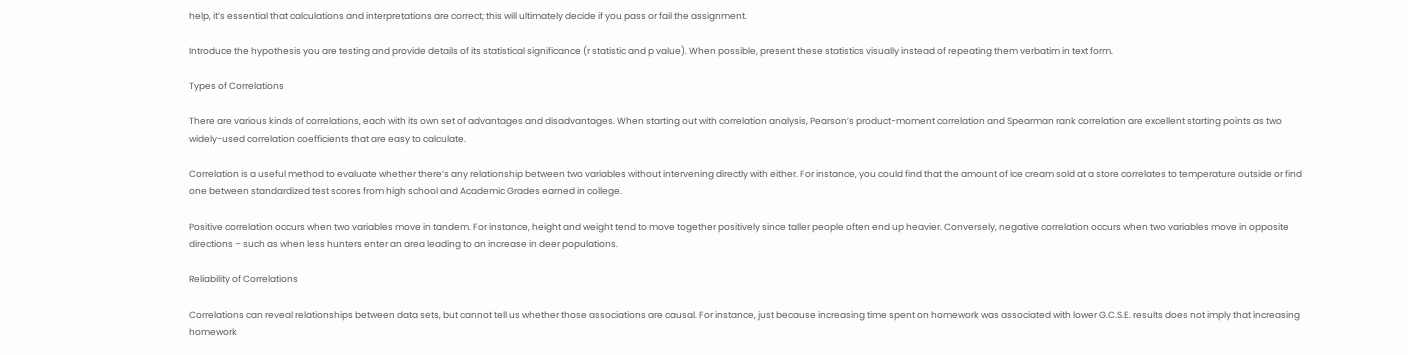help, it’s essential that calculations and interpretations are correct; this will ultimately decide if you pass or fail the assignment.

Introduce the hypothesis you are testing and provide details of its statistical significance (r statistic and p value). When possible, present these statistics visually instead of repeating them verbatim in text form.

Types of Correlations

There are various kinds of correlations, each with its own set of advantages and disadvantages. When starting out with correlation analysis, Pearson’s product-moment correlation and Spearman rank correlation are excellent starting points as two widely-used correlation coefficients that are easy to calculate.

Correlation is a useful method to evaluate whether there’s any relationship between two variables without intervening directly with either. For instance, you could find that the amount of ice cream sold at a store correlates to temperature outside or find one between standardized test scores from high school and Academic Grades earned in college.

Positive correlation occurs when two variables move in tandem. For instance, height and weight tend to move together positively since taller people often end up heavier. Conversely, negative correlation occurs when two variables move in opposite directions – such as when less hunters enter an area leading to an increase in deer populations.

Reliability of Correlations

Correlations can reveal relationships between data sets, but cannot tell us whether those associations are causal. For instance, just because increasing time spent on homework was associated with lower G.C.S.E. results does not imply that increasing homework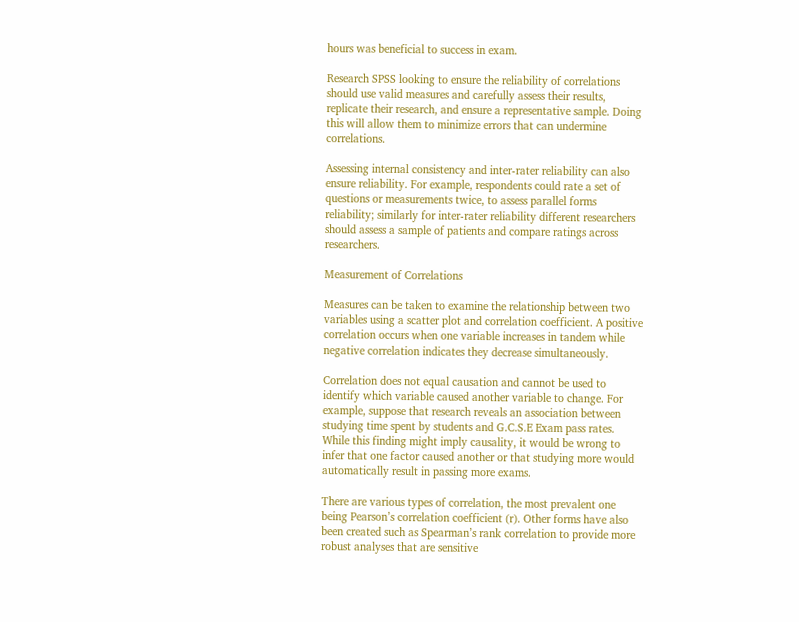hours was beneficial to success in exam.

Research SPSS looking to ensure the reliability of correlations should use valid measures and carefully assess their results, replicate their research, and ensure a representative sample. Doing this will allow them to minimize errors that can undermine correlations.

Assessing internal consistency and inter-rater reliability can also ensure reliability. For example, respondents could rate a set of questions or measurements twice, to assess parallel forms reliability; similarly for inter-rater reliability different researchers should assess a sample of patients and compare ratings across researchers.

Measurement of Correlations

Measures can be taken to examine the relationship between two variables using a scatter plot and correlation coefficient. A positive correlation occurs when one variable increases in tandem while negative correlation indicates they decrease simultaneously.

Correlation does not equal causation and cannot be used to identify which variable caused another variable to change. For example, suppose that research reveals an association between studying time spent by students and G.C.S.E Exam pass rates. While this finding might imply causality, it would be wrong to infer that one factor caused another or that studying more would automatically result in passing more exams.

There are various types of correlation, the most prevalent one being Pearson’s correlation coefficient (r). Other forms have also been created such as Spearman’s rank correlation to provide more robust analyses that are sensitive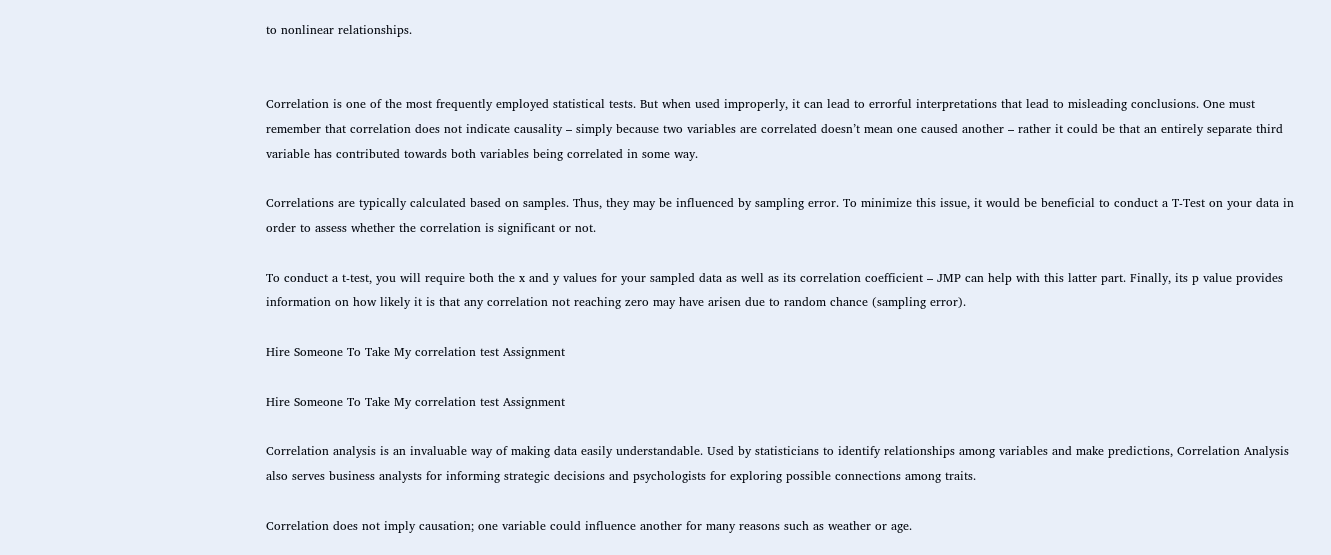to nonlinear relationships.


Correlation is one of the most frequently employed statistical tests. But when used improperly, it can lead to errorful interpretations that lead to misleading conclusions. One must remember that correlation does not indicate causality – simply because two variables are correlated doesn’t mean one caused another – rather it could be that an entirely separate third variable has contributed towards both variables being correlated in some way.

Correlations are typically calculated based on samples. Thus, they may be influenced by sampling error. To minimize this issue, it would be beneficial to conduct a T-Test on your data in order to assess whether the correlation is significant or not.

To conduct a t-test, you will require both the x and y values for your sampled data as well as its correlation coefficient – JMP can help with this latter part. Finally, its p value provides information on how likely it is that any correlation not reaching zero may have arisen due to random chance (sampling error).

Hire Someone To Take My correlation test Assignment

Hire Someone To Take My correlation test Assignment

Correlation analysis is an invaluable way of making data easily understandable. Used by statisticians to identify relationships among variables and make predictions, Correlation Analysis also serves business analysts for informing strategic decisions and psychologists for exploring possible connections among traits.

Correlation does not imply causation; one variable could influence another for many reasons such as weather or age.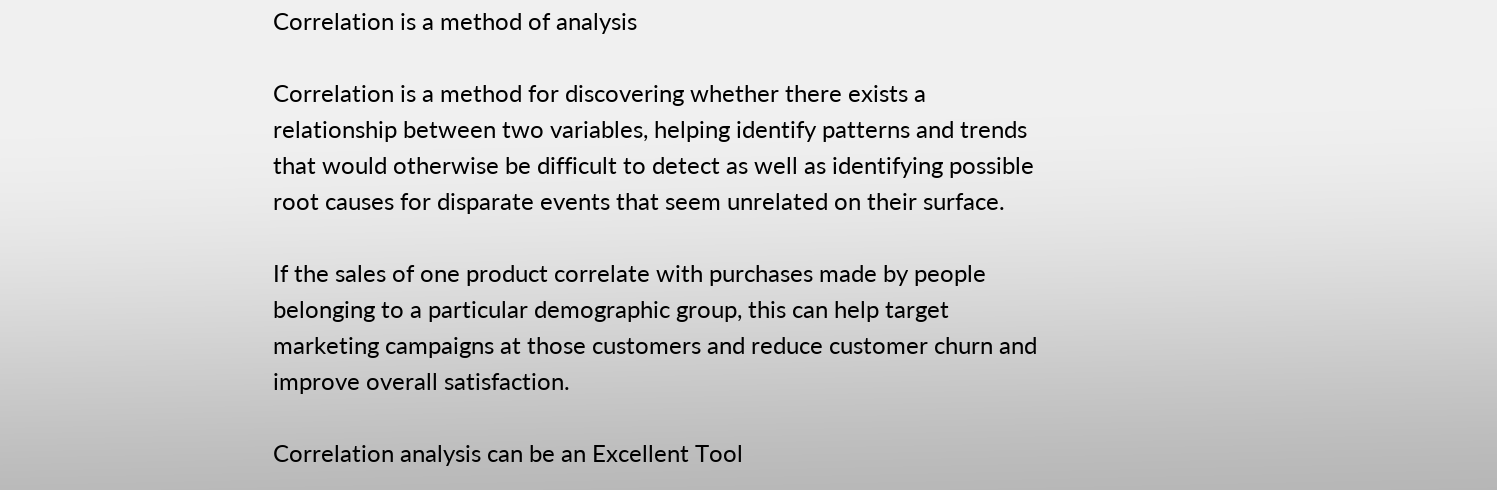Correlation is a method of analysis

Correlation is a method for discovering whether there exists a relationship between two variables, helping identify patterns and trends that would otherwise be difficult to detect as well as identifying possible root causes for disparate events that seem unrelated on their surface.

If the sales of one product correlate with purchases made by people belonging to a particular demographic group, this can help target marketing campaigns at those customers and reduce customer churn and improve overall satisfaction.

Correlation analysis can be an Excellent Tool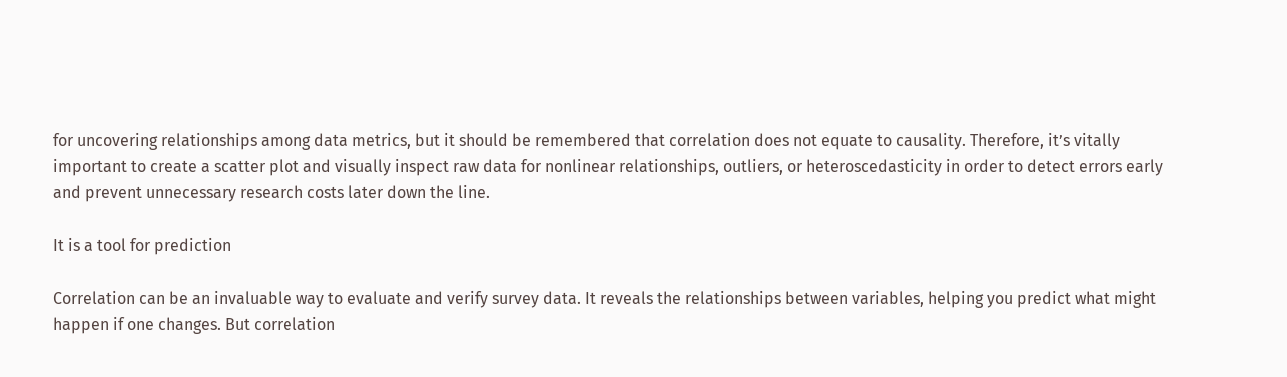for uncovering relationships among data metrics, but it should be remembered that correlation does not equate to causality. Therefore, it’s vitally important to create a scatter plot and visually inspect raw data for nonlinear relationships, outliers, or heteroscedasticity in order to detect errors early and prevent unnecessary research costs later down the line.

It is a tool for prediction

Correlation can be an invaluable way to evaluate and verify survey data. It reveals the relationships between variables, helping you predict what might happen if one changes. But correlation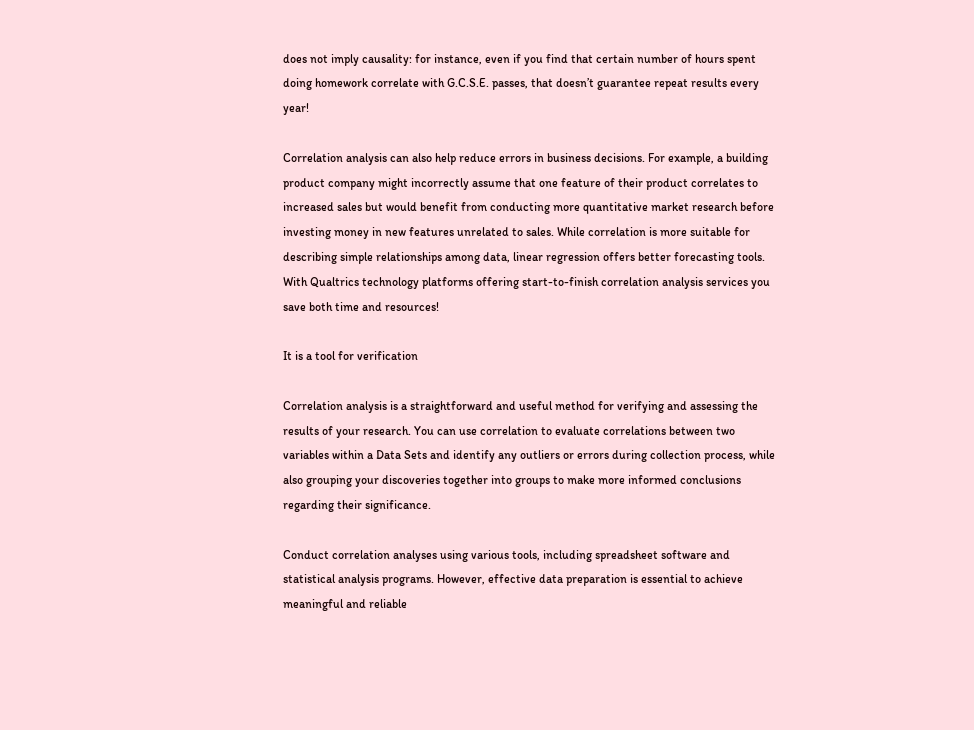does not imply causality: for instance, even if you find that certain number of hours spent doing homework correlate with G.C.S.E. passes, that doesn’t guarantee repeat results every year!

Correlation analysis can also help reduce errors in business decisions. For example, a building product company might incorrectly assume that one feature of their product correlates to increased sales but would benefit from conducting more quantitative market research before investing money in new features unrelated to sales. While correlation is more suitable for describing simple relationships among data, linear regression offers better forecasting tools. With Qualtrics technology platforms offering start-to-finish correlation analysis services you save both time and resources!

It is a tool for verification

Correlation analysis is a straightforward and useful method for verifying and assessing the results of your research. You can use correlation to evaluate correlations between two variables within a Data Sets and identify any outliers or errors during collection process, while also grouping your discoveries together into groups to make more informed conclusions regarding their significance.

Conduct correlation analyses using various tools, including spreadsheet software and statistical analysis programs. However, effective data preparation is essential to achieve meaningful and reliable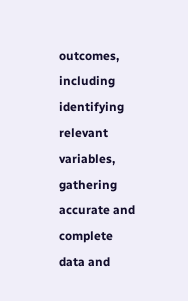outcomes, including identifying relevant variables, gathering accurate and complete data and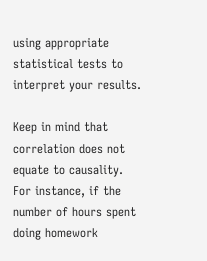using appropriate statistical tests to interpret your results.

Keep in mind that correlation does not equate to causality. For instance, if the number of hours spent doing homework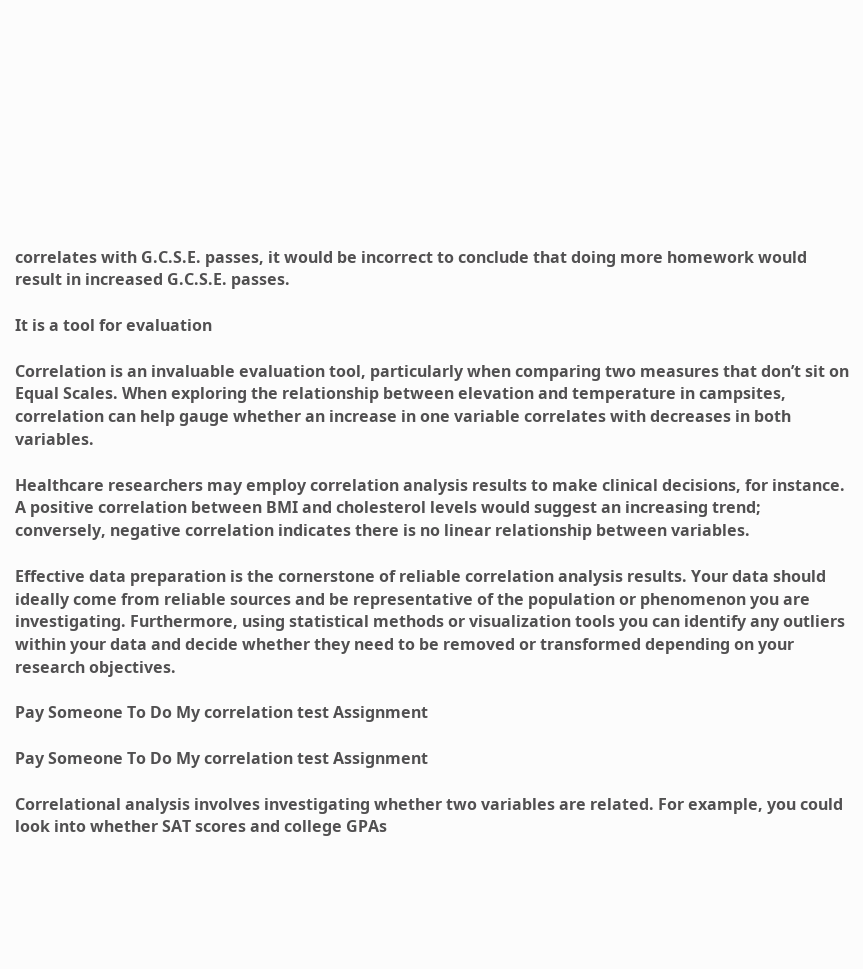correlates with G.C.S.E. passes, it would be incorrect to conclude that doing more homework would result in increased G.C.S.E. passes.

It is a tool for evaluation

Correlation is an invaluable evaluation tool, particularly when comparing two measures that don’t sit on Equal Scales. When exploring the relationship between elevation and temperature in campsites, correlation can help gauge whether an increase in one variable correlates with decreases in both variables.

Healthcare researchers may employ correlation analysis results to make clinical decisions, for instance. A positive correlation between BMI and cholesterol levels would suggest an increasing trend; conversely, negative correlation indicates there is no linear relationship between variables.

Effective data preparation is the cornerstone of reliable correlation analysis results. Your data should ideally come from reliable sources and be representative of the population or phenomenon you are investigating. Furthermore, using statistical methods or visualization tools you can identify any outliers within your data and decide whether they need to be removed or transformed depending on your research objectives.

Pay Someone To Do My correlation test Assignment

Pay Someone To Do My correlation test Assignment

Correlational analysis involves investigating whether two variables are related. For example, you could look into whether SAT scores and college GPAs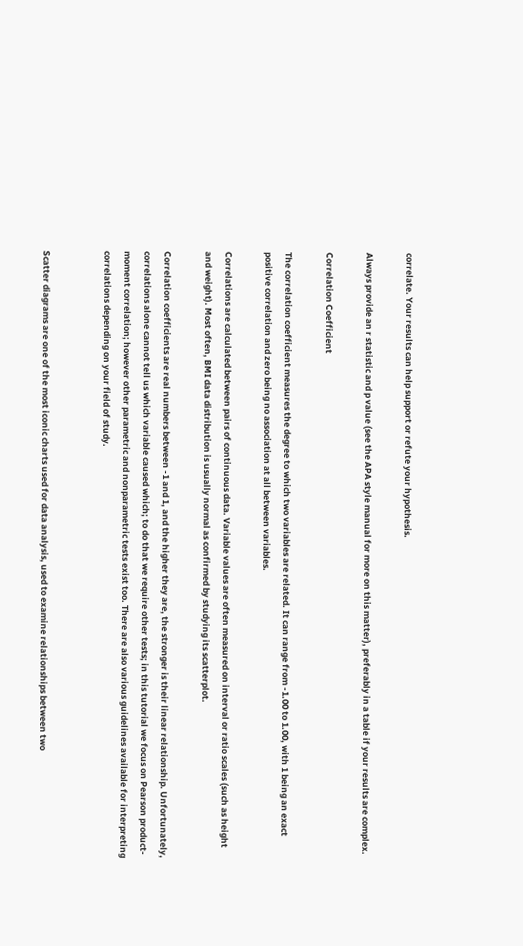correlate. Your results can help support or refute your hypothesis.

Always provide an r statistic and p value (see the APA style manual for more on this matter), preferably in a table if your results are complex.

Correlation Coefficient

The correlation coefficient measures the degree to which two variables are related. It can range from -1.00 to 1.00, with 1 being an exact positive correlation and zero being no association at all between variables.

Correlations are calculated between pairs of continuous data. Variable values are often measured on interval or ratio scales (such as height and weight). Most often, BMI data distribution is usually normal as confirmed by studying its scatterplot.

Correlation coefficients are real numbers between -1 and 1, and the higher they are, the stronger is their linear relationship. Unfortunately, correlations alone cannot tell us which variable caused which; to do that we require other tests; in this tutorial we focus on Pearson product-moment correlation; however other parametric and nonparametric tests exist too. There are also various guidelines available for interpreting correlations depending on your field of study.


Scatter diagrams are one of the most iconic charts used for data analysis, used to examine relationships between two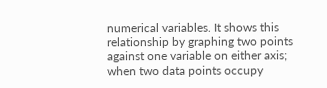numerical variables. It shows this relationship by graphing two points against one variable on either axis; when two data points occupy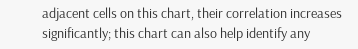adjacent cells on this chart, their correlation increases significantly; this chart can also help identify any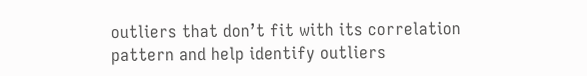outliers that don’t fit with its correlation pattern and help identify outliers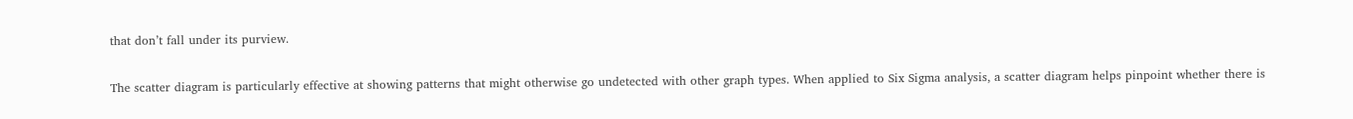that don’t fall under its purview.

The scatter diagram is particularly effective at showing patterns that might otherwise go undetected with other graph types. When applied to Six Sigma analysis, a scatter diagram helps pinpoint whether there is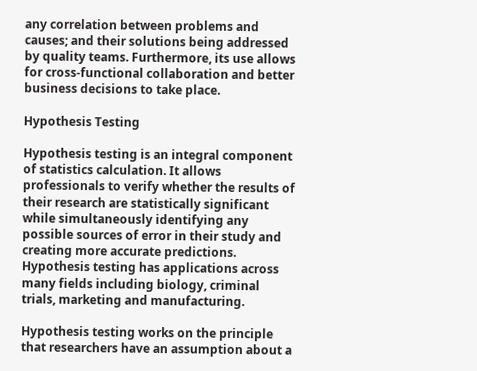any correlation between problems and causes; and their solutions being addressed by quality teams. Furthermore, its use allows for cross-functional collaboration and better business decisions to take place.

Hypothesis Testing

Hypothesis testing is an integral component of statistics calculation. It allows professionals to verify whether the results of their research are statistically significant while simultaneously identifying any possible sources of error in their study and creating more accurate predictions. Hypothesis testing has applications across many fields including biology, criminal trials, marketing and manufacturing.

Hypothesis testing works on the principle that researchers have an assumption about a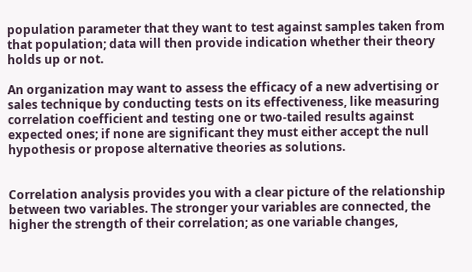population parameter that they want to test against samples taken from that population; data will then provide indication whether their theory holds up or not.

An organization may want to assess the efficacy of a new advertising or sales technique by conducting tests on its effectiveness, like measuring correlation coefficient and testing one or two-tailed results against expected ones; if none are significant they must either accept the null hypothesis or propose alternative theories as solutions.


Correlation analysis provides you with a clear picture of the relationship between two variables. The stronger your variables are connected, the higher the strength of their correlation; as one variable changes,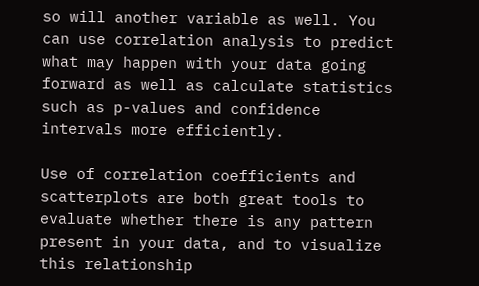so will another variable as well. You can use correlation analysis to predict what may happen with your data going forward as well as calculate statistics such as p-values and confidence intervals more efficiently.

Use of correlation coefficients and scatterplots are both great tools to evaluate whether there is any pattern present in your data, and to visualize this relationship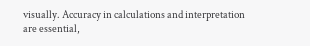visually. Accuracy in calculations and interpretation are essential,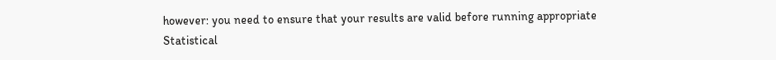however: you need to ensure that your results are valid before running appropriate Statistical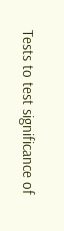Tests to test significance of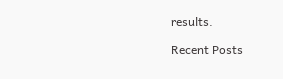results.

Recent Posts